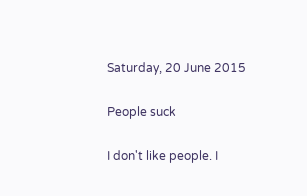Saturday, 20 June 2015

People suck

I don't like people. I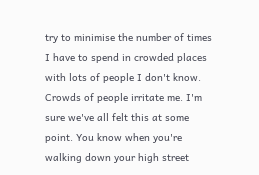try to minimise the number of times I have to spend in crowded places with lots of people I don't know. Crowds of people irritate me. I'm sure we've all felt this at some point. You know when you're walking down your high street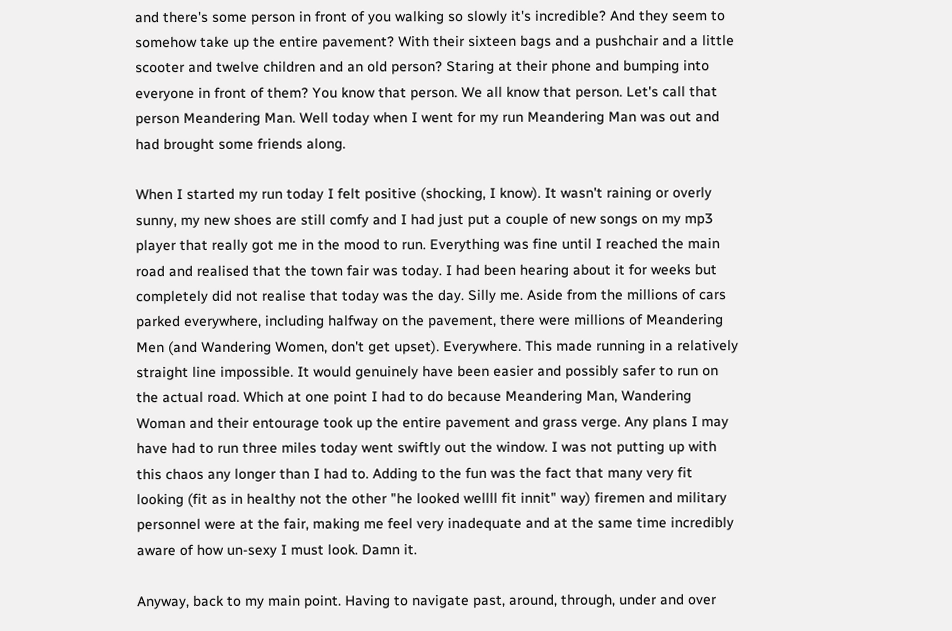and there's some person in front of you walking so slowly it's incredible? And they seem to somehow take up the entire pavement? With their sixteen bags and a pushchair and a little scooter and twelve children and an old person? Staring at their phone and bumping into everyone in front of them? You know that person. We all know that person. Let's call that person Meandering Man. Well today when I went for my run Meandering Man was out and had brought some friends along.

When I started my run today I felt positive (shocking, I know). It wasn't raining or overly sunny, my new shoes are still comfy and I had just put a couple of new songs on my mp3 player that really got me in the mood to run. Everything was fine until I reached the main road and realised that the town fair was today. I had been hearing about it for weeks but completely did not realise that today was the day. Silly me. Aside from the millions of cars parked everywhere, including halfway on the pavement, there were millions of Meandering Men (and Wandering Women, don't get upset). Everywhere. This made running in a relatively straight line impossible. It would genuinely have been easier and possibly safer to run on the actual road. Which at one point I had to do because Meandering Man, Wandering Woman and their entourage took up the entire pavement and grass verge. Any plans I may have had to run three miles today went swiftly out the window. I was not putting up with this chaos any longer than I had to. Adding to the fun was the fact that many very fit looking (fit as in healthy not the other "he looked wellll fit innit" way) firemen and military personnel were at the fair, making me feel very inadequate and at the same time incredibly aware of how un-sexy I must look. Damn it.

Anyway, back to my main point. Having to navigate past, around, through, under and over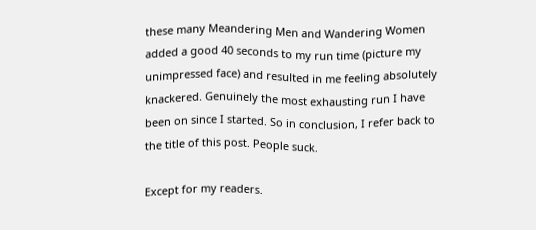these many Meandering Men and Wandering Women added a good 40 seconds to my run time (picture my unimpressed face) and resulted in me feeling absolutely knackered. Genuinely the most exhausting run I have been on since I started. So in conclusion, I refer back to the title of this post. People suck.

Except for my readers.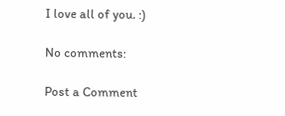I love all of you. :)

No comments:

Post a Comment